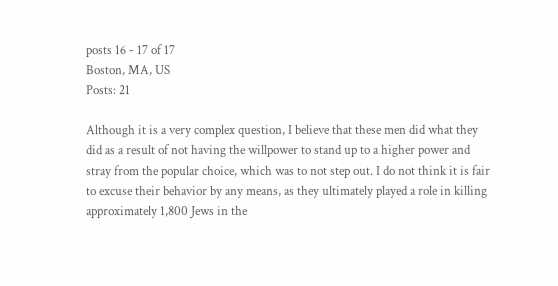posts 16 - 17 of 17
Boston, MA, US
Posts: 21

Although it is a very complex question, I believe that these men did what they did as a result of not having the willpower to stand up to a higher power and stray from the popular choice, which was to not step out. I do not think it is fair to excuse their behavior by any means, as they ultimately played a role in killing approximately 1,800 Jews in the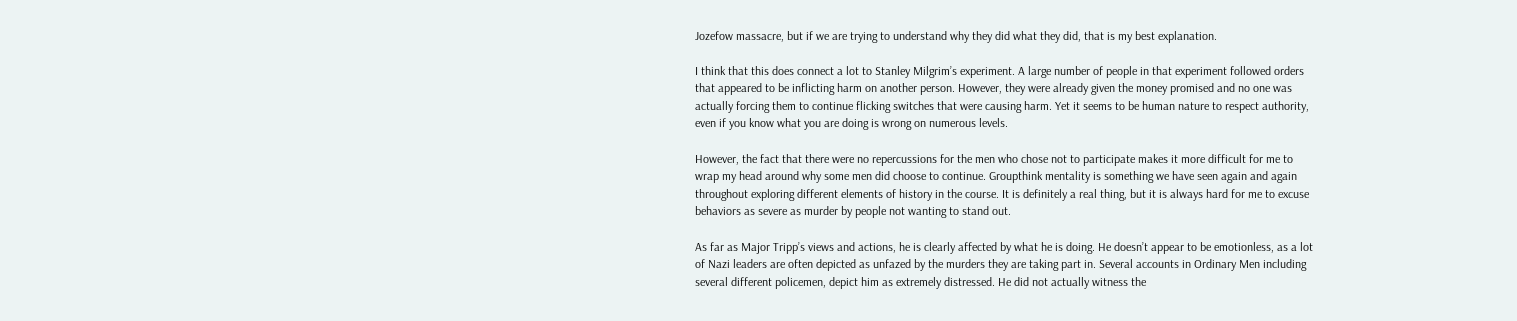Jozefow massacre, but if we are trying to understand why they did what they did, that is my best explanation.

I think that this does connect a lot to Stanley Milgrim’s experiment. A large number of people in that experiment followed orders that appeared to be inflicting harm on another person. However, they were already given the money promised and no one was actually forcing them to continue flicking switches that were causing harm. Yet it seems to be human nature to respect authority, even if you know what you are doing is wrong on numerous levels.

However, the fact that there were no repercussions for the men who chose not to participate makes it more difficult for me to wrap my head around why some men did choose to continue. Groupthink mentality is something we have seen again and again throughout exploring different elements of history in the course. It is definitely a real thing, but it is always hard for me to excuse behaviors as severe as murder by people not wanting to stand out.

As far as Major Tripp’s views and actions, he is clearly affected by what he is doing. He doesn’t appear to be emotionless, as a lot of Nazi leaders are often depicted as unfazed by the murders they are taking part in. Several accounts in Ordinary Men including several different policemen, depict him as extremely distressed. He did not actually witness the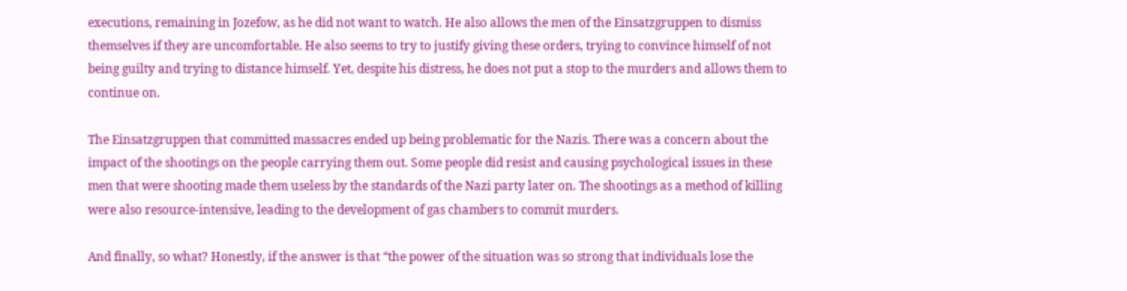executions, remaining in Jozefow, as he did not want to watch. He also allows the men of the Einsatzgruppen to dismiss themselves if they are uncomfortable. He also seems to try to justify giving these orders, trying to convince himself of not being guilty and trying to distance himself. Yet, despite his distress, he does not put a stop to the murders and allows them to continue on.

The Einsatzgruppen that committed massacres ended up being problematic for the Nazis. There was a concern about the impact of the shootings on the people carrying them out. Some people did resist and causing psychological issues in these men that were shooting made them useless by the standards of the Nazi party later on. The shootings as a method of killing were also resource-intensive, leading to the development of gas chambers to commit murders.

And finally, so what? Honestly, if the answer is that “the power of the situation was so strong that individuals lose the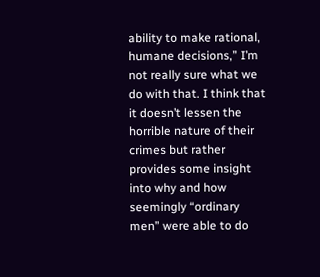ability to make rational, humane decisions,” I’m not really sure what we do with that. I think that it doesn’t lessen the horrible nature of their crimes but rather provides some insight into why and how seemingly “ordinary men” were able to do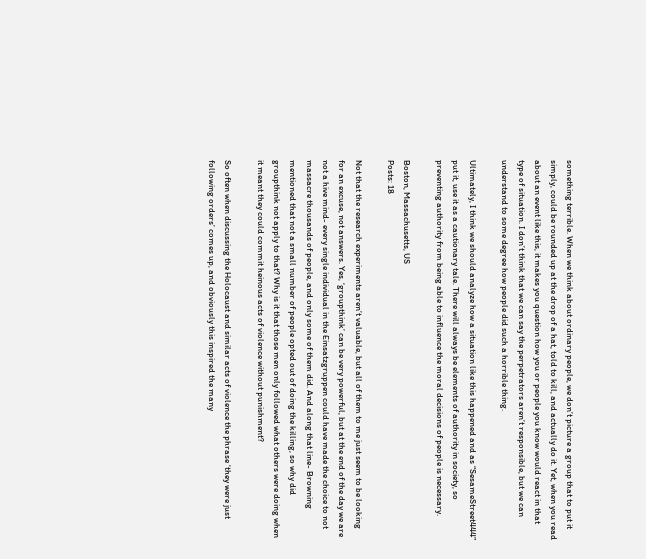something terrible. When we think about ordinary people, we don’t picture a group that to put it simply, could be rounded up at the drop of a hat, told to kill, and actually do it. Yet, when you read about an event like this, it makes you question how you or people you know would react in that type of situation. I don’t think that we can say the perpetrators aren’t responsible, but we can understand to some degree how people did such a horrible thing.

Ultimately, I think we should analyze how a situation like this happened and as “SesameStreet444” put it, use it as a cautionary tale. There will always be elements of authority in society, so preventing authority from being able to influence the moral decisions of people is necessary.

Boston, Massachusetts, US
Posts: 18

Not that the research experiments aren’t valuable, but all of them to me just seem to be looking for an excuse, not answers. Yes, ‘groupthink’ can be very powerful, but at the end of the day we are not a hive mind- every single individual in the Einsatzgruppen could have made the choice to not massacre thousands of people, and only some of them did. And along that line- Browning mentioned that not a small number of people opted out of doing the killing, so why did groupthink not apply to that? Why is it that those men only followed what others were doing when it meant they could commit heinous acts of violence without punishment?

So often when discussing the Holocaust and similar acts of violence the phrase ‘they were just following orders’ comes up, and obviously this inspired the many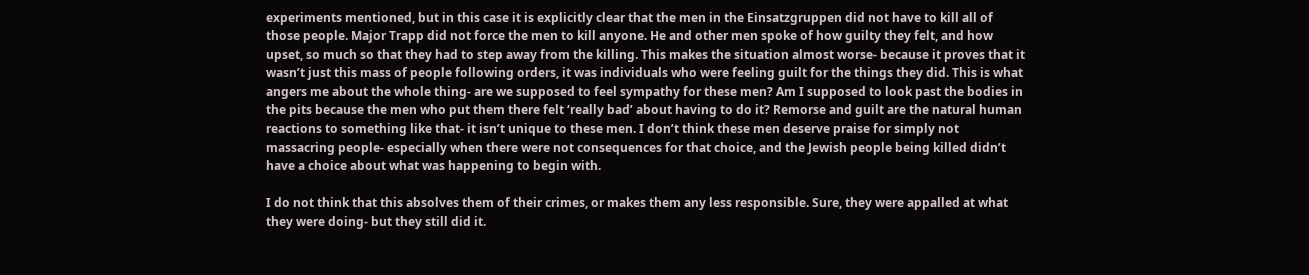experiments mentioned, but in this case it is explicitly clear that the men in the Einsatzgruppen did not have to kill all of those people. Major Trapp did not force the men to kill anyone. He and other men spoke of how guilty they felt, and how upset, so much so that they had to step away from the killing. This makes the situation almost worse- because it proves that it wasn’t just this mass of people following orders, it was individuals who were feeling guilt for the things they did. This is what angers me about the whole thing- are we supposed to feel sympathy for these men? Am I supposed to look past the bodies in the pits because the men who put them there felt ‘really bad’ about having to do it? Remorse and guilt are the natural human reactions to something like that- it isn’t unique to these men. I don’t think these men deserve praise for simply not massacring people- especially when there were not consequences for that choice, and the Jewish people being killed didn’t have a choice about what was happening to begin with.

I do not think that this absolves them of their crimes, or makes them any less responsible. Sure, they were appalled at what they were doing- but they still did it.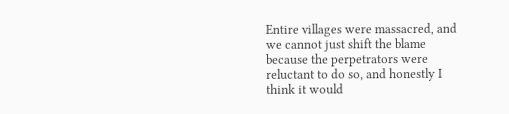Entire villages were massacred, and we cannot just shift the blame because the perpetrators were reluctant to do so, and honestly I think it would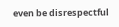even be disrespectful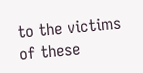to the victims of these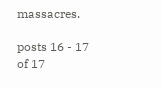massacres.

posts 16 - 17 of 17